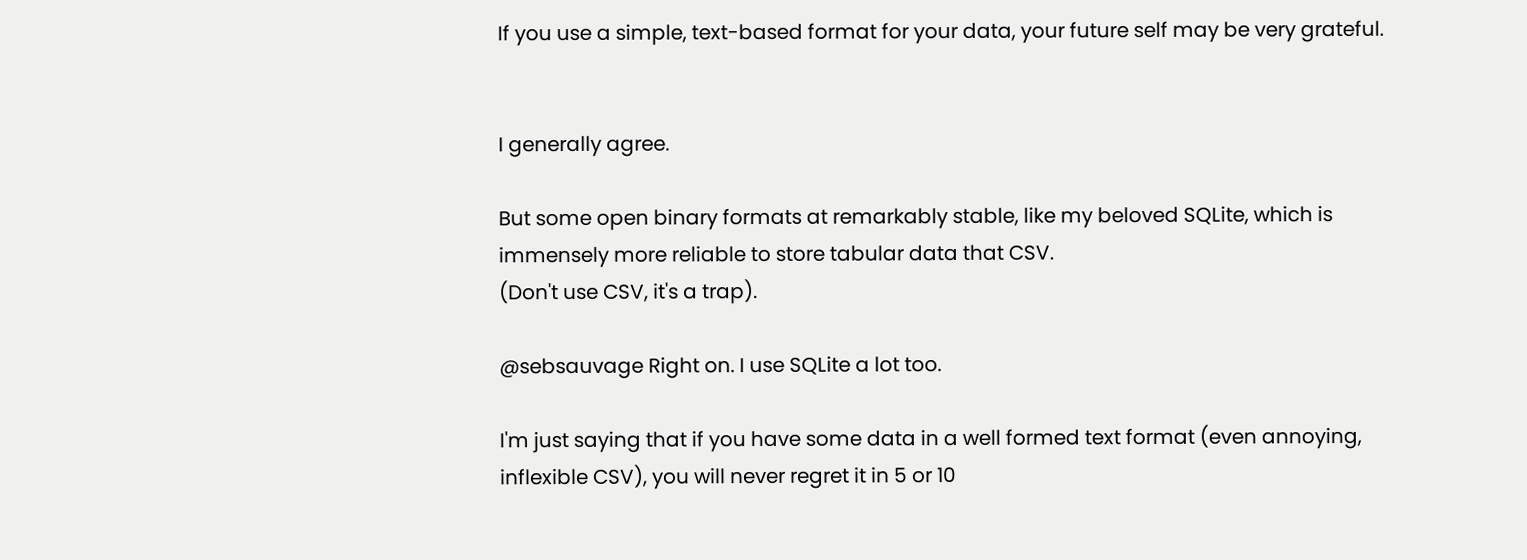If you use a simple, text-based format for your data, your future self may be very grateful.


I generally agree.

But some open binary formats at remarkably stable, like my beloved SQLite, which is immensely more reliable to store tabular data that CSV.
(Don't use CSV, it's a trap).

@sebsauvage Right on. I use SQLite a lot too.

I'm just saying that if you have some data in a well formed text format (even annoying, inflexible CSV), you will never regret it in 5 or 10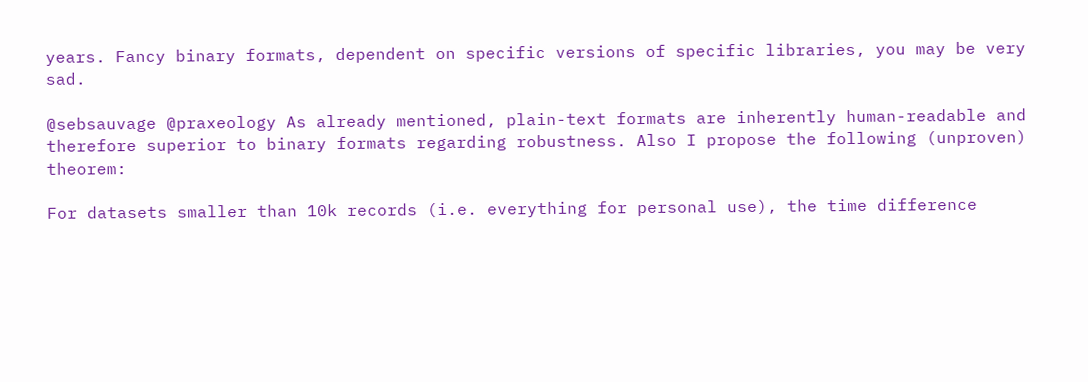years. Fancy binary formats, dependent on specific versions of specific libraries, you may be very sad.

@sebsauvage @praxeology As already mentioned, plain-text formats are inherently human-readable and therefore superior to binary formats regarding robustness. Also I propose the following (unproven) theorem:

For datasets smaller than 10k records (i.e. everything for personal use), the time difference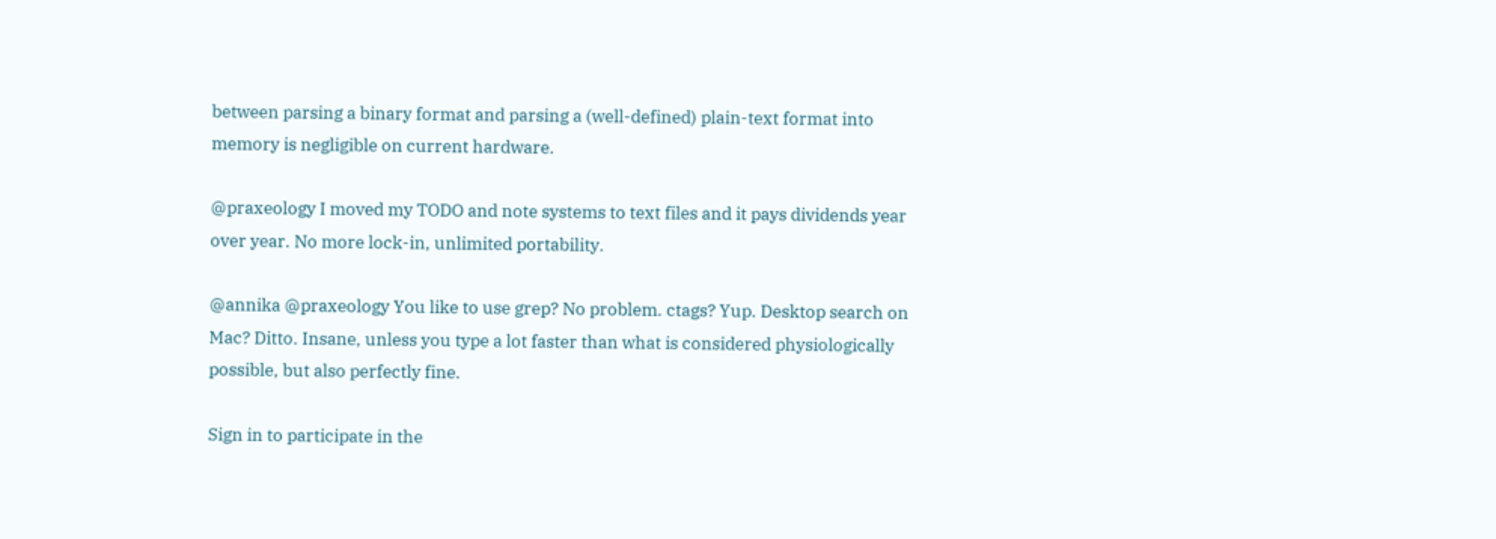between parsing a binary format and parsing a (well-defined) plain-text format into memory is negligible on current hardware.

@praxeology I moved my TODO and note systems to text files and it pays dividends year over year. No more lock-in, unlimited portability.

@annika @praxeology You like to use grep? No problem. ctags? Yup. Desktop search on Mac? Ditto. Insane, unless you type a lot faster than what is considered physiologically possible, but also perfectly fine.

Sign in to participate in the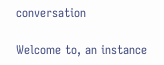conversation

Welcome to, an instance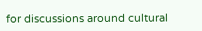for discussions around cultural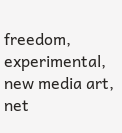freedom, experimental, new media art, net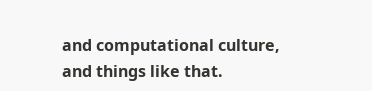and computational culture, and things like that.